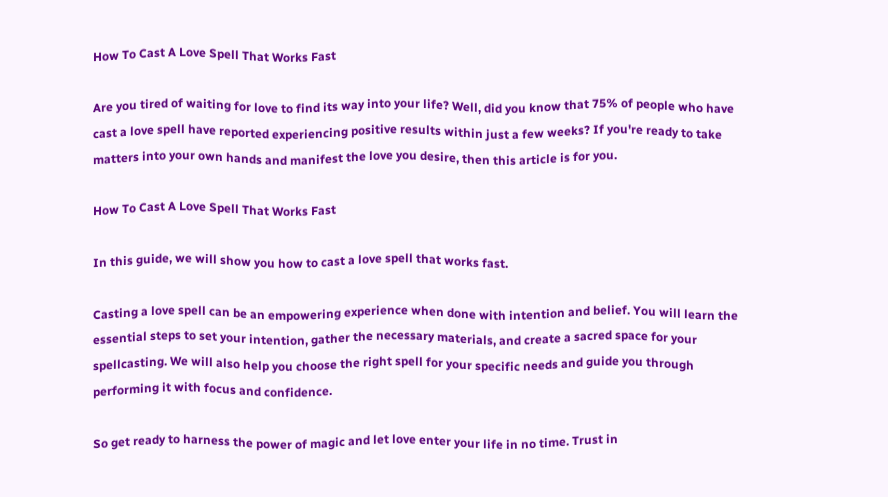How To Cast A Love Spell That Works Fast

Are you tired of waiting for love to find its way into your life? Well, did you know that 75% of people who have cast a love spell have reported experiencing positive results within just a few weeks? If you're ready to take matters into your own hands and manifest the love you desire, then this article is for you.

How To Cast A Love Spell That Works Fast

In this guide, we will show you how to cast a love spell that works fast.

Casting a love spell can be an empowering experience when done with intention and belief. You will learn the essential steps to set your intention, gather the necessary materials, and create a sacred space for your spellcasting. We will also help you choose the right spell for your specific needs and guide you through performing it with focus and confidence.

So get ready to harness the power of magic and let love enter your life in no time. Trust in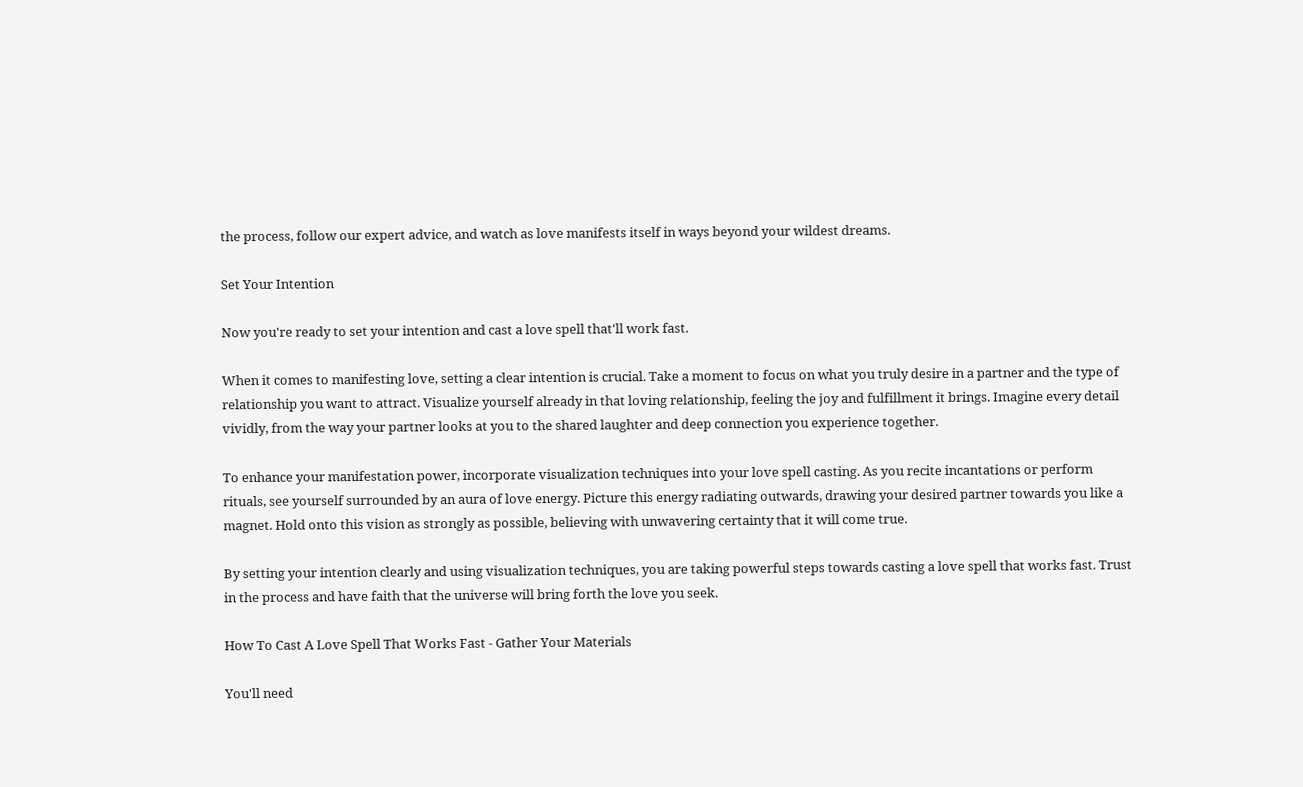the process, follow our expert advice, and watch as love manifests itself in ways beyond your wildest dreams.

Set Your Intention

Now you're ready to set your intention and cast a love spell that'll work fast.

When it comes to manifesting love, setting a clear intention is crucial. Take a moment to focus on what you truly desire in a partner and the type of relationship you want to attract. Visualize yourself already in that loving relationship, feeling the joy and fulfillment it brings. Imagine every detail vividly, from the way your partner looks at you to the shared laughter and deep connection you experience together.

To enhance your manifestation power, incorporate visualization techniques into your love spell casting. As you recite incantations or perform rituals, see yourself surrounded by an aura of love energy. Picture this energy radiating outwards, drawing your desired partner towards you like a magnet. Hold onto this vision as strongly as possible, believing with unwavering certainty that it will come true.

By setting your intention clearly and using visualization techniques, you are taking powerful steps towards casting a love spell that works fast. Trust in the process and have faith that the universe will bring forth the love you seek.

How To Cast A Love Spell That Works Fast - Gather Your Materials

You'll need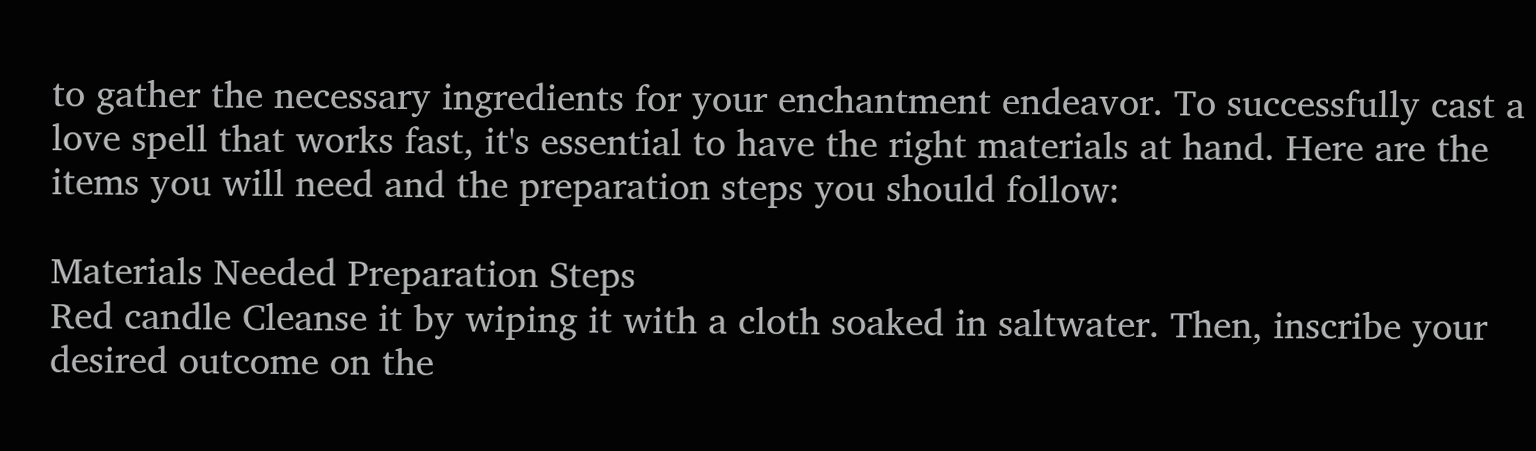to gather the necessary ingredients for your enchantment endeavor. To successfully cast a love spell that works fast, it's essential to have the right materials at hand. Here are the items you will need and the preparation steps you should follow:

Materials Needed Preparation Steps
Red candle Cleanse it by wiping it with a cloth soaked in saltwater. Then, inscribe your desired outcome on the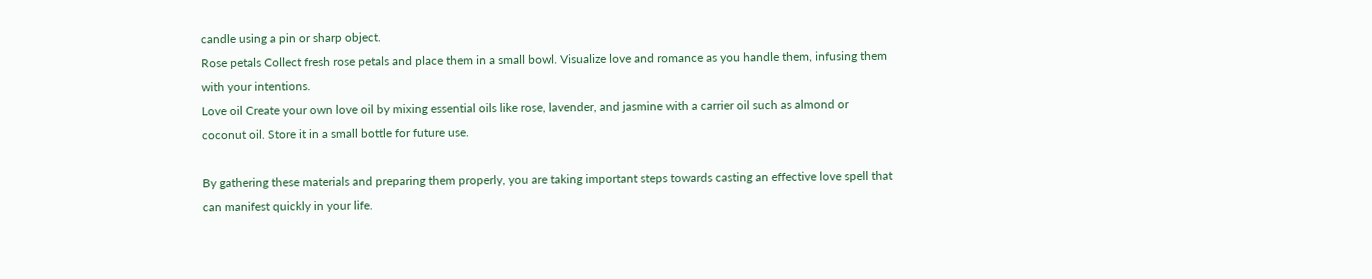candle using a pin or sharp object.
Rose petals Collect fresh rose petals and place them in a small bowl. Visualize love and romance as you handle them, infusing them with your intentions.
Love oil Create your own love oil by mixing essential oils like rose, lavender, and jasmine with a carrier oil such as almond or coconut oil. Store it in a small bottle for future use.

By gathering these materials and preparing them properly, you are taking important steps towards casting an effective love spell that can manifest quickly in your life.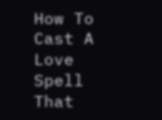How To Cast A Love Spell That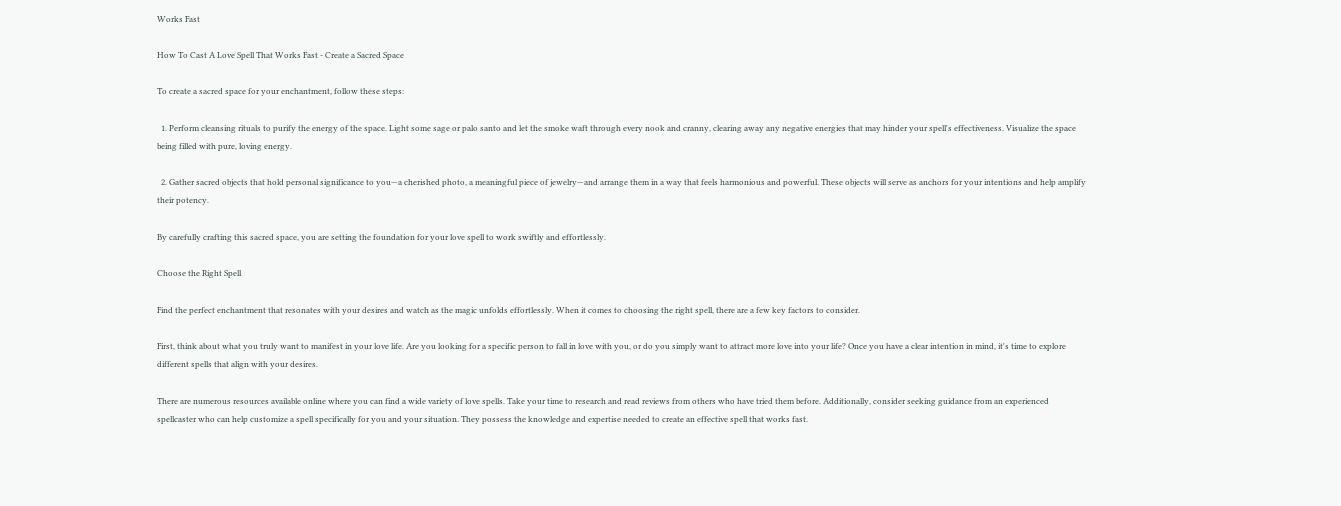Works Fast

How To Cast A Love Spell That Works Fast - Create a Sacred Space

To create a sacred space for your enchantment, follow these steps:

  1. Perform cleansing rituals to purify the energy of the space. Light some sage or palo santo and let the smoke waft through every nook and cranny, clearing away any negative energies that may hinder your spell's effectiveness. Visualize the space being filled with pure, loving energy.

  2. Gather sacred objects that hold personal significance to you—a cherished photo, a meaningful piece of jewelry—and arrange them in a way that feels harmonious and powerful. These objects will serve as anchors for your intentions and help amplify their potency.

By carefully crafting this sacred space, you are setting the foundation for your love spell to work swiftly and effortlessly.

Choose the Right Spell

Find the perfect enchantment that resonates with your desires and watch as the magic unfolds effortlessly. When it comes to choosing the right spell, there are a few key factors to consider.

First, think about what you truly want to manifest in your love life. Are you looking for a specific person to fall in love with you, or do you simply want to attract more love into your life? Once you have a clear intention in mind, it's time to explore different spells that align with your desires.

There are numerous resources available online where you can find a wide variety of love spells. Take your time to research and read reviews from others who have tried them before. Additionally, consider seeking guidance from an experienced spellcaster who can help customize a spell specifically for you and your situation. They possess the knowledge and expertise needed to create an effective spell that works fast.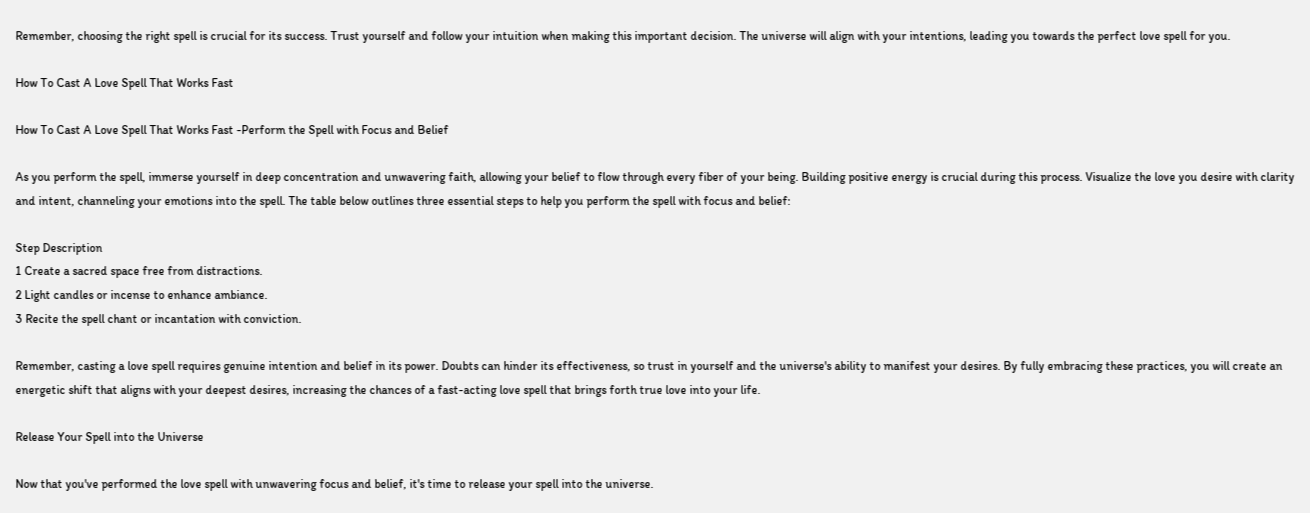Remember, choosing the right spell is crucial for its success. Trust yourself and follow your intuition when making this important decision. The universe will align with your intentions, leading you towards the perfect love spell for you.

How To Cast A Love Spell That Works Fast

How To Cast A Love Spell That Works Fast -Perform the Spell with Focus and Belief

As you perform the spell, immerse yourself in deep concentration and unwavering faith, allowing your belief to flow through every fiber of your being. Building positive energy is crucial during this process. Visualize the love you desire with clarity and intent, channeling your emotions into the spell. The table below outlines three essential steps to help you perform the spell with focus and belief:

Step Description
1 Create a sacred space free from distractions.
2 Light candles or incense to enhance ambiance.
3 Recite the spell chant or incantation with conviction.

Remember, casting a love spell requires genuine intention and belief in its power. Doubts can hinder its effectiveness, so trust in yourself and the universe's ability to manifest your desires. By fully embracing these practices, you will create an energetic shift that aligns with your deepest desires, increasing the chances of a fast-acting love spell that brings forth true love into your life.

Release Your Spell into the Universe

Now that you've performed the love spell with unwavering focus and belief, it's time to release your spell into the universe.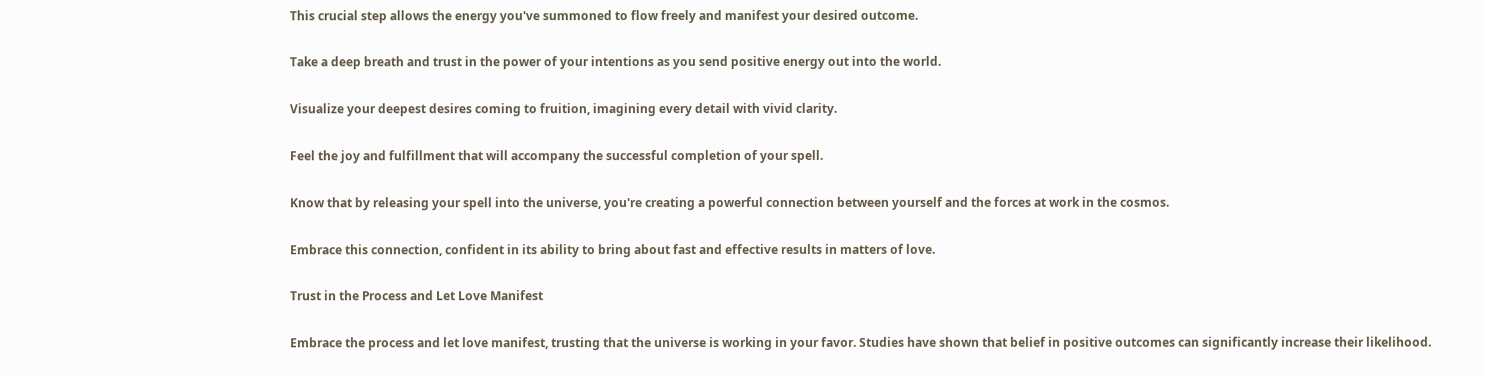This crucial step allows the energy you've summoned to flow freely and manifest your desired outcome.

Take a deep breath and trust in the power of your intentions as you send positive energy out into the world.

Visualize your deepest desires coming to fruition, imagining every detail with vivid clarity.

Feel the joy and fulfillment that will accompany the successful completion of your spell.

Know that by releasing your spell into the universe, you're creating a powerful connection between yourself and the forces at work in the cosmos.

Embrace this connection, confident in its ability to bring about fast and effective results in matters of love.

Trust in the Process and Let Love Manifest

Embrace the process and let love manifest, trusting that the universe is working in your favor. Studies have shown that belief in positive outcomes can significantly increase their likelihood.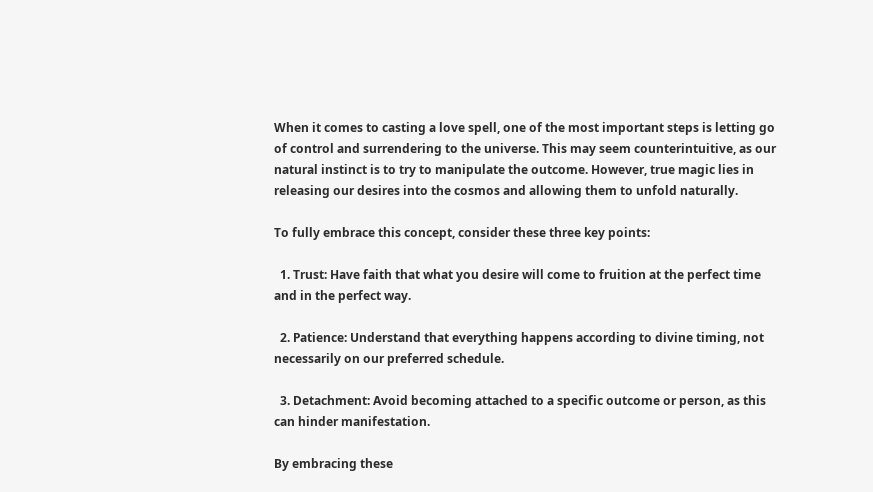When it comes to casting a love spell, one of the most important steps is letting go of control and surrendering to the universe. This may seem counterintuitive, as our natural instinct is to try to manipulate the outcome. However, true magic lies in releasing our desires into the cosmos and allowing them to unfold naturally.

To fully embrace this concept, consider these three key points:

  1. Trust: Have faith that what you desire will come to fruition at the perfect time and in the perfect way.

  2. Patience: Understand that everything happens according to divine timing, not necessarily on our preferred schedule.

  3. Detachment: Avoid becoming attached to a specific outcome or person, as this can hinder manifestation.

By embracing these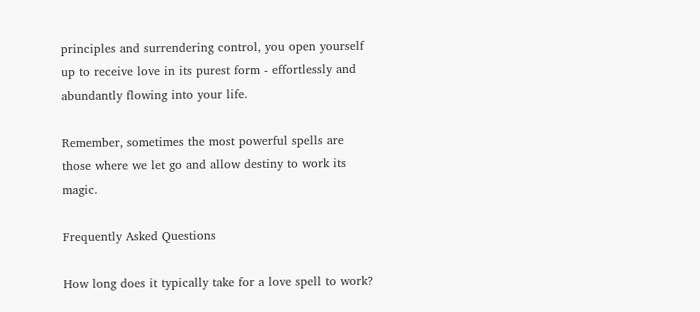principles and surrendering control, you open yourself up to receive love in its purest form - effortlessly and abundantly flowing into your life.

Remember, sometimes the most powerful spells are those where we let go and allow destiny to work its magic.

Frequently Asked Questions

How long does it typically take for a love spell to work?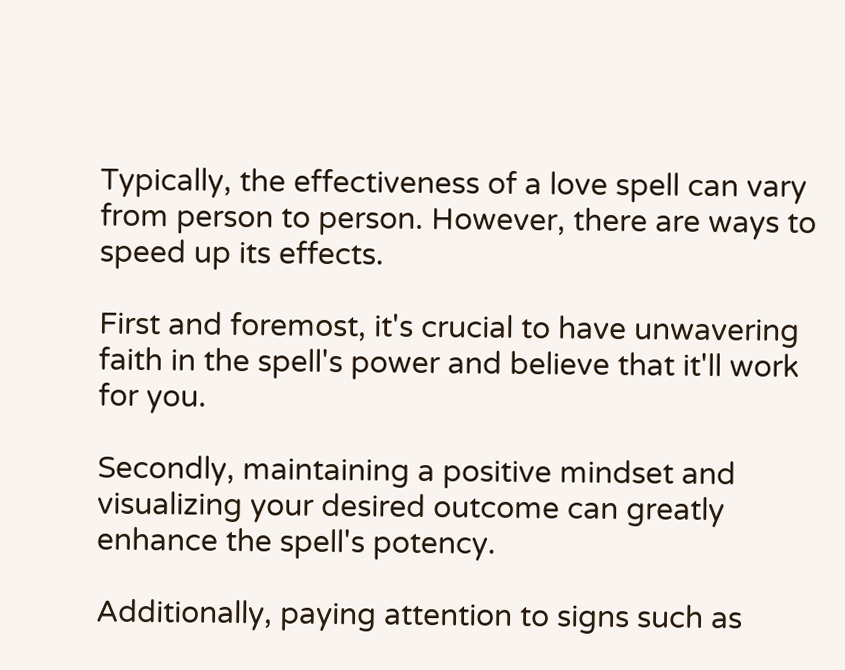Typically, the effectiveness of a love spell can vary from person to person. However, there are ways to speed up its effects.

First and foremost, it's crucial to have unwavering faith in the spell's power and believe that it'll work for you.

Secondly, maintaining a positive mindset and visualizing your desired outcome can greatly enhance the spell's potency.

Additionally, paying attention to signs such as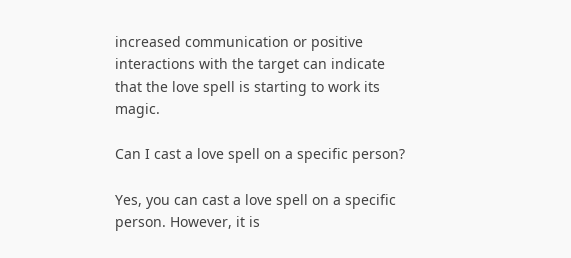increased communication or positive interactions with the target can indicate that the love spell is starting to work its magic.

Can I cast a love spell on a specific person?

Yes, you can cast a love spell on a specific person. However, it is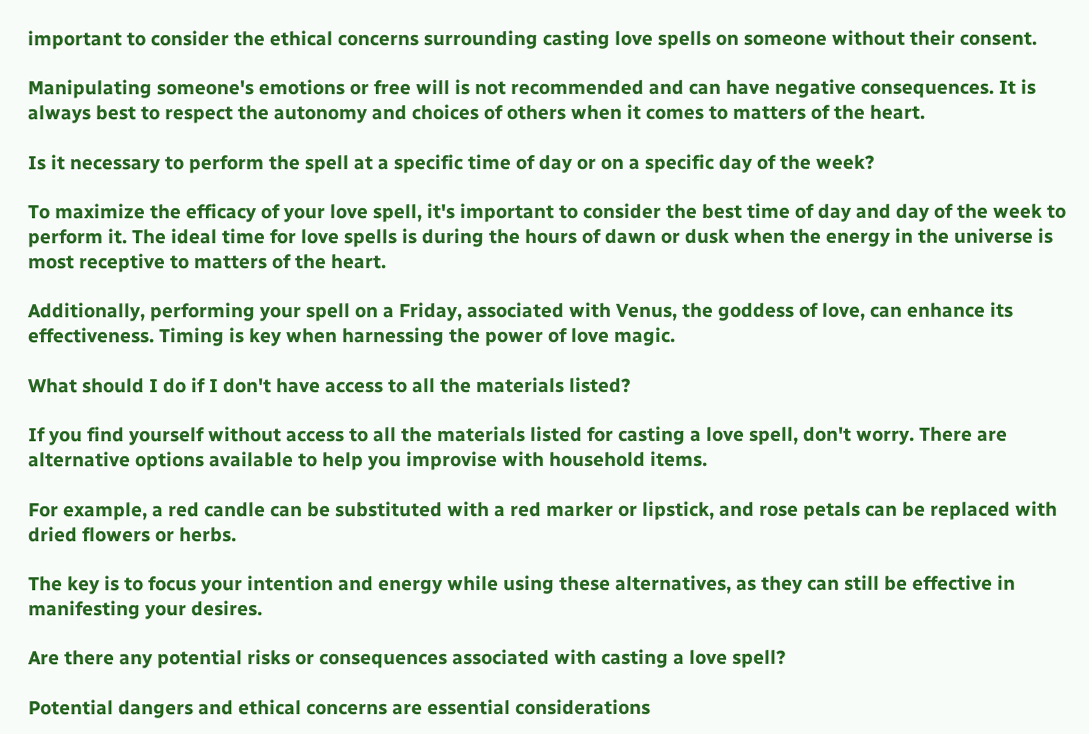important to consider the ethical concerns surrounding casting love spells on someone without their consent.

Manipulating someone's emotions or free will is not recommended and can have negative consequences. It is always best to respect the autonomy and choices of others when it comes to matters of the heart.

Is it necessary to perform the spell at a specific time of day or on a specific day of the week?

To maximize the efficacy of your love spell, it's important to consider the best time of day and day of the week to perform it. The ideal time for love spells is during the hours of dawn or dusk when the energy in the universe is most receptive to matters of the heart.

Additionally, performing your spell on a Friday, associated with Venus, the goddess of love, can enhance its effectiveness. Timing is key when harnessing the power of love magic.

What should I do if I don't have access to all the materials listed?

If you find yourself without access to all the materials listed for casting a love spell, don't worry. There are alternative options available to help you improvise with household items.

For example, a red candle can be substituted with a red marker or lipstick, and rose petals can be replaced with dried flowers or herbs.

The key is to focus your intention and energy while using these alternatives, as they can still be effective in manifesting your desires.

Are there any potential risks or consequences associated with casting a love spell?

Potential dangers and ethical concerns are essential considerations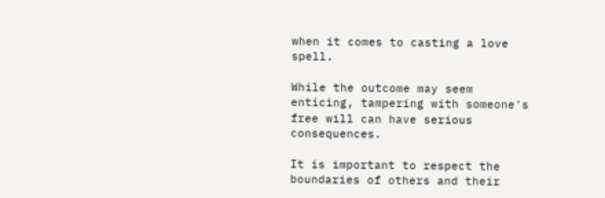when it comes to casting a love spell.

While the outcome may seem enticing, tampering with someone's free will can have serious consequences.

It is important to respect the boundaries of others and their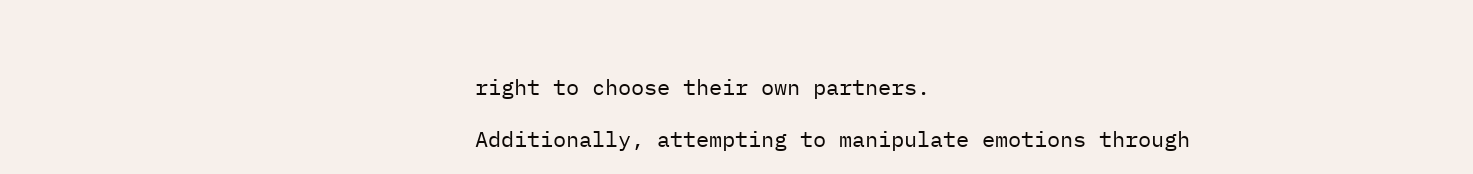right to choose their own partners.

Additionally, attempting to manipulate emotions through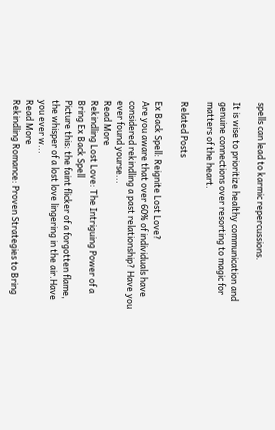spells can lead to karmic repercussions.

It is wise to prioritize healthy communication and genuine connections over resorting to magic for matters of the heart.

Related Posts

Ex Back Spell: Reignite Lost Love?
Are you aware that over 60% of individuals have considered rekindling a past relationship? Have you ever found yourse...
Read More
Rekindling Lost Love: The Intriguing Power of a Bring Ex Back Spell
Picture this: the faint flicker of a forgotten flame, the whisper of a lost love lingering in the air.Have you ever w...
Read More
Rekindling Romance: Proven Strategies to Bring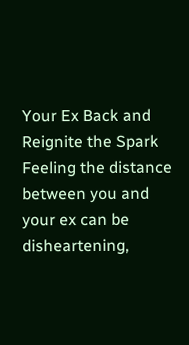Your Ex Back and Reignite the Spark
Feeling the distance between you and your ex can be disheartening,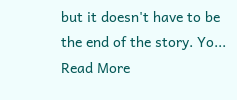but it doesn't have to be the end of the story. Yo...
Read More